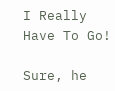I Really Have To Go!

Sure, he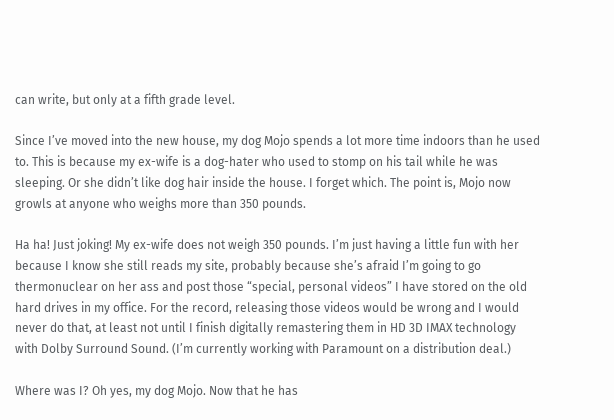can write, but only at a fifth grade level.

Since I’ve moved into the new house, my dog Mojo spends a lot more time indoors than he used to. This is because my ex-wife is a dog-hater who used to stomp on his tail while he was sleeping. Or she didn’t like dog hair inside the house. I forget which. The point is, Mojo now growls at anyone who weighs more than 350 pounds.

Ha ha! Just joking! My ex-wife does not weigh 350 pounds. I’m just having a little fun with her because I know she still reads my site, probably because she’s afraid I’m going to go thermonuclear on her ass and post those “special, personal videos” I have stored on the old hard drives in my office. For the record, releasing those videos would be wrong and I would never do that, at least not until I finish digitally remastering them in HD 3D IMAX technology with Dolby Surround Sound. (I’m currently working with Paramount on a distribution deal.)

Where was I? Oh yes, my dog Mojo. Now that he has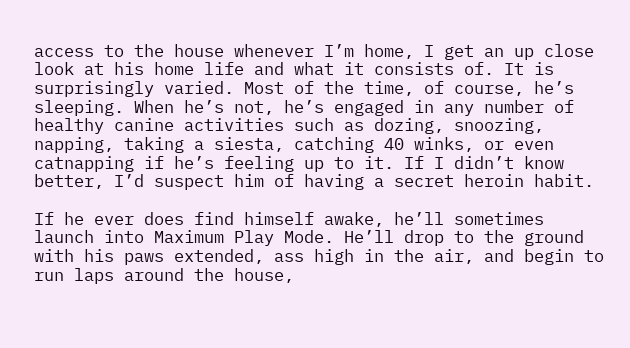access to the house whenever I’m home, I get an up close look at his home life and what it consists of. It is surprisingly varied. Most of the time, of course, he’s sleeping. When he’s not, he’s engaged in any number of healthy canine activities such as dozing, snoozing, napping, taking a siesta, catching 40 winks, or even catnapping if he’s feeling up to it. If I didn’t know better, I’d suspect him of having a secret heroin habit.

If he ever does find himself awake, he’ll sometimes launch into Maximum Play Mode. He’ll drop to the ground with his paws extended, ass high in the air, and begin to run laps around the house,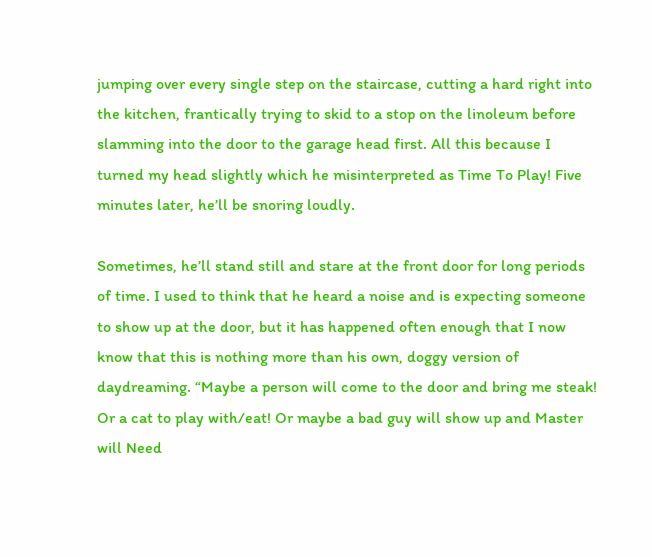jumping over every single step on the staircase, cutting a hard right into the kitchen, frantically trying to skid to a stop on the linoleum before slamming into the door to the garage head first. All this because I turned my head slightly which he misinterpreted as Time To Play! Five minutes later, he’ll be snoring loudly.

Sometimes, he’ll stand still and stare at the front door for long periods of time. I used to think that he heard a noise and is expecting someone to show up at the door, but it has happened often enough that I now know that this is nothing more than his own, doggy version of daydreaming. “Maybe a person will come to the door and bring me steak! Or a cat to play with/eat! Or maybe a bad guy will show up and Master will Need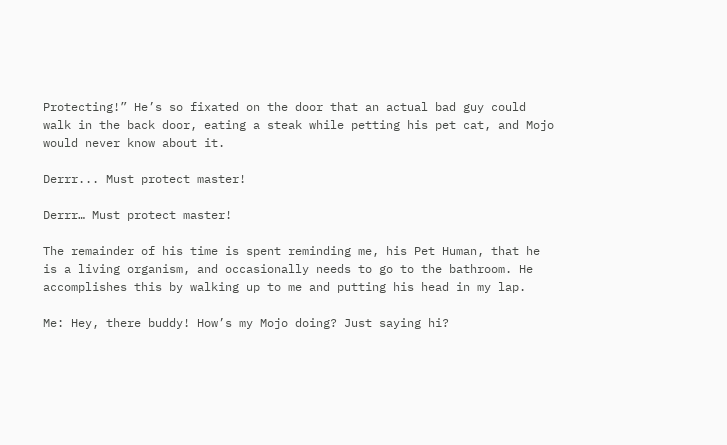Protecting!” He’s so fixated on the door that an actual bad guy could walk in the back door, eating a steak while petting his pet cat, and Mojo would never know about it.

Derrr... Must protect master!

Derrr… Must protect master!

The remainder of his time is spent reminding me, his Pet Human, that he is a living organism, and occasionally needs to go to the bathroom. He accomplishes this by walking up to me and putting his head in my lap.

Me: Hey, there buddy! How’s my Mojo doing? Just saying hi?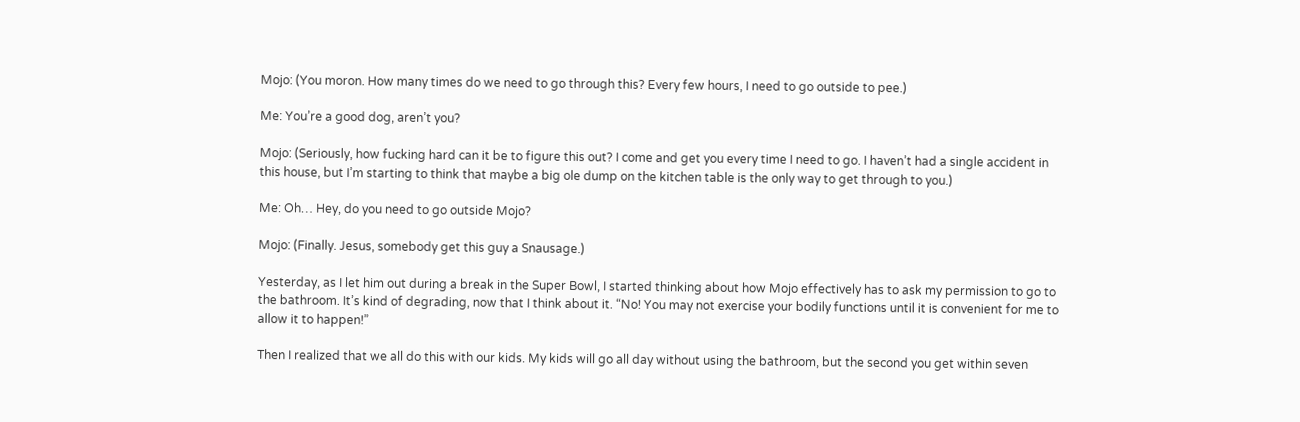Mojo: (You moron. How many times do we need to go through this? Every few hours, I need to go outside to pee.)

Me: You’re a good dog, aren’t you?

Mojo: (Seriously, how fucking hard can it be to figure this out? I come and get you every time I need to go. I haven’t had a single accident in this house, but I’m starting to think that maybe a big ole dump on the kitchen table is the only way to get through to you.)

Me: Oh… Hey, do you need to go outside Mojo?

Mojo: (Finally. Jesus, somebody get this guy a Snausage.)

Yesterday, as I let him out during a break in the Super Bowl, I started thinking about how Mojo effectively has to ask my permission to go to the bathroom. It’s kind of degrading, now that I think about it. “No! You may not exercise your bodily functions until it is convenient for me to allow it to happen!”

Then I realized that we all do this with our kids. My kids will go all day without using the bathroom, but the second you get within seven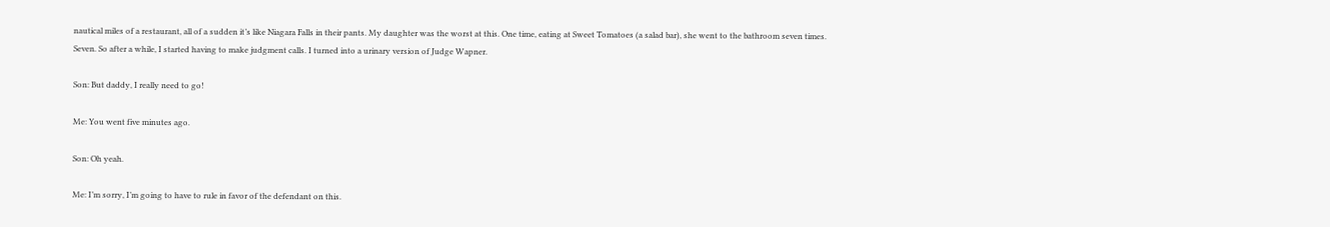nautical miles of a restaurant, all of a sudden it’s like Niagara Falls in their pants. My daughter was the worst at this. One time, eating at Sweet Tomatoes (a salad bar), she went to the bathroom seven times. Seven. So after a while, I started having to make judgment calls. I turned into a urinary version of Judge Wapner.

Son: But daddy, I really need to go!

Me: You went five minutes ago.

Son: Oh yeah.

Me: I’m sorry, I’m going to have to rule in favor of the defendant on this.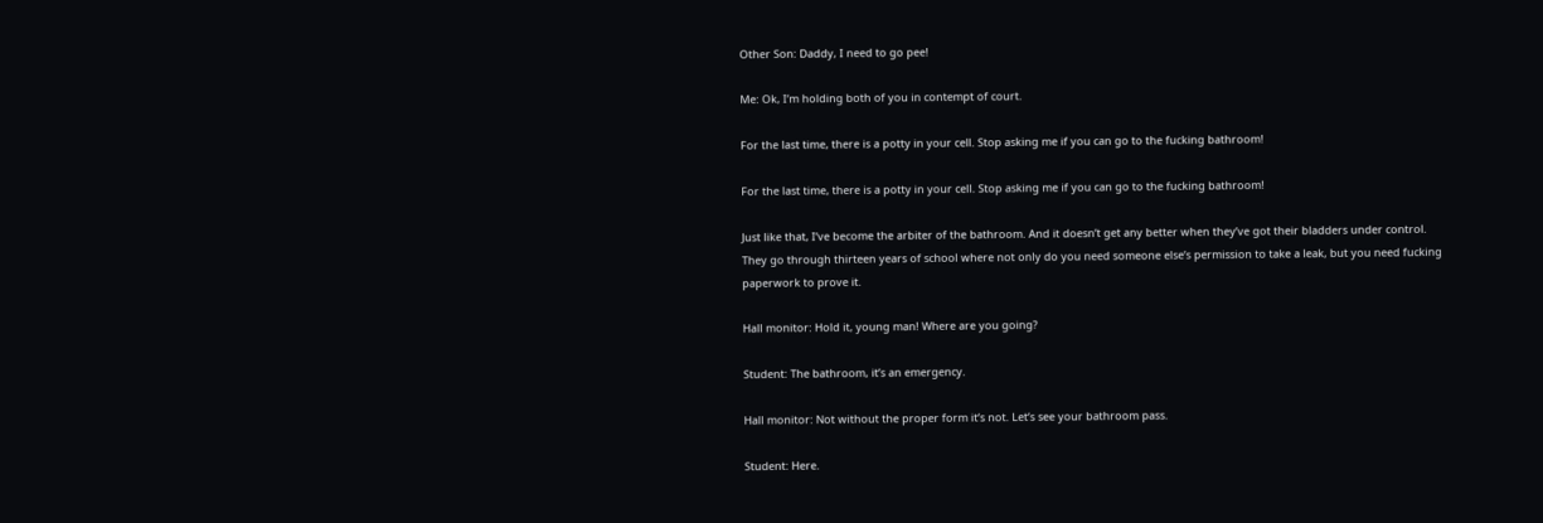Other Son: Daddy, I need to go pee!

Me: Ok, I’m holding both of you in contempt of court.

For the last time, there is a potty in your cell. Stop asking me if you can go to the fucking bathroom!

For the last time, there is a potty in your cell. Stop asking me if you can go to the fucking bathroom!

Just like that, I’ve become the arbiter of the bathroom. And it doesn’t get any better when they’ve got their bladders under control. They go through thirteen years of school where not only do you need someone else’s permission to take a leak, but you need fucking paperwork to prove it.

Hall monitor: Hold it, young man! Where are you going?

Student: The bathroom, it’s an emergency.

Hall monitor: Not without the proper form it’s not. Let’s see your bathroom pass.

Student: Here.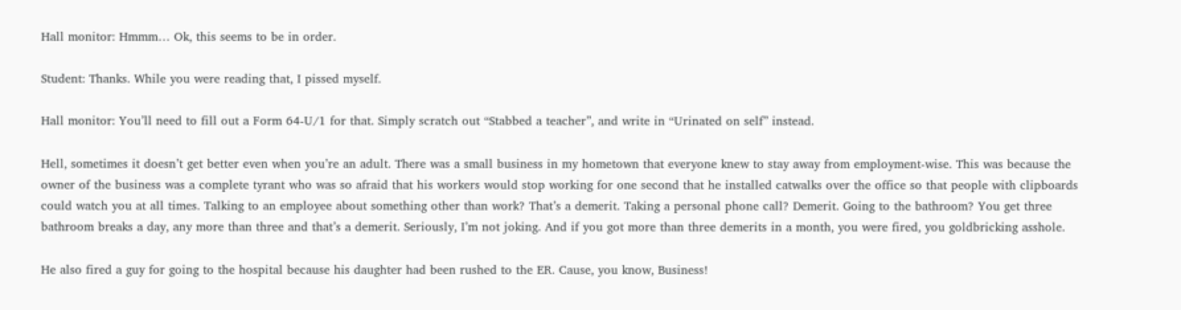Hall monitor: Hmmm… Ok, this seems to be in order.

Student: Thanks. While you were reading that, I pissed myself.

Hall monitor: You’ll need to fill out a Form 64-U/1 for that. Simply scratch out “Stabbed a teacher”, and write in “Urinated on self” instead.

Hell, sometimes it doesn’t get better even when you’re an adult. There was a small business in my hometown that everyone knew to stay away from employment-wise. This was because the owner of the business was a complete tyrant who was so afraid that his workers would stop working for one second that he installed catwalks over the office so that people with clipboards could watch you at all times. Talking to an employee about something other than work? That’s a demerit. Taking a personal phone call? Demerit. Going to the bathroom? You get three bathroom breaks a day, any more than three and that’s a demerit. Seriously, I’m not joking. And if you got more than three demerits in a month, you were fired, you goldbricking asshole.

He also fired a guy for going to the hospital because his daughter had been rushed to the ER. Cause, you know, Business!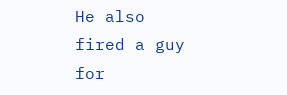He also fired a guy for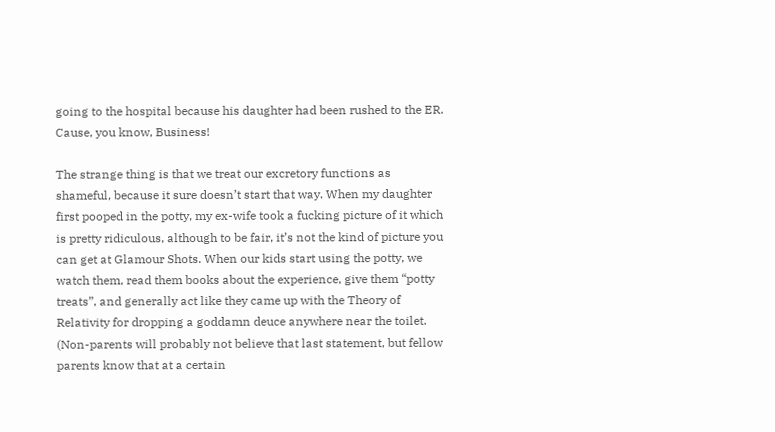going to the hospital because his daughter had been rushed to the ER. Cause, you know, Business!

The strange thing is that we treat our excretory functions as shameful, because it sure doesn’t start that way. When my daughter first pooped in the potty, my ex-wife took a fucking picture of it which is pretty ridiculous, although to be fair, it’s not the kind of picture you can get at Glamour Shots. When our kids start using the potty, we watch them, read them books about the experience, give them “potty treats”, and generally act like they came up with the Theory of Relativity for dropping a goddamn deuce anywhere near the toilet. (Non-parents will probably not believe that last statement, but fellow parents know that at a certain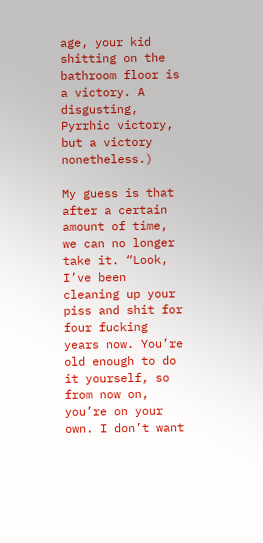age, your kid shitting on the bathroom floor is a victory. A disgusting, Pyrrhic victory, but a victory nonetheless.)

My guess is that after a certain amount of time, we can no longer take it. “Look, I’ve been cleaning up your piss and shit for four fucking years now. You’re old enough to do it yourself, so from now on, you’re on your own. I don’t want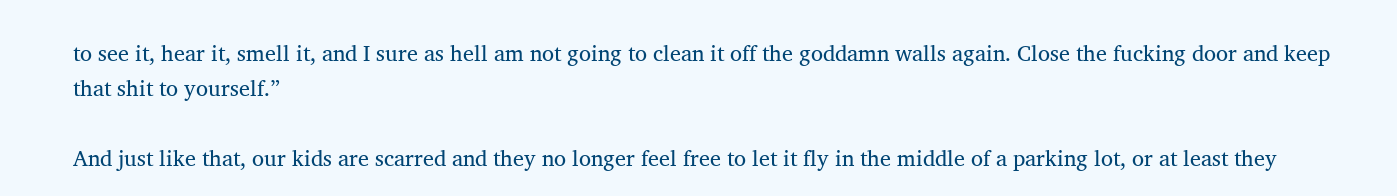to see it, hear it, smell it, and I sure as hell am not going to clean it off the goddamn walls again. Close the fucking door and keep that shit to yourself.”

And just like that, our kids are scarred and they no longer feel free to let it fly in the middle of a parking lot, or at least they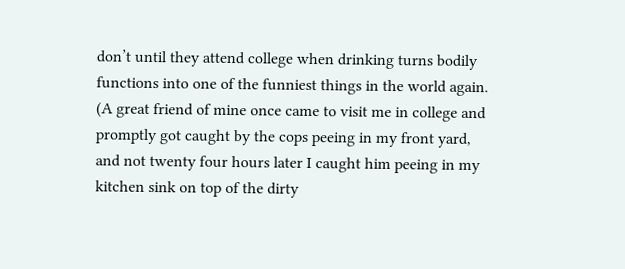don’t until they attend college when drinking turns bodily functions into one of the funniest things in the world again. (A great friend of mine once came to visit me in college and promptly got caught by the cops peeing in my front yard, and not twenty four hours later I caught him peeing in my kitchen sink on top of the dirty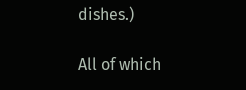dishes.)

All of which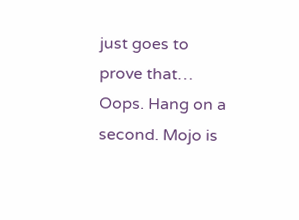just goes to prove that… Oops. Hang on a second. Mojo is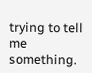trying to tell me something.